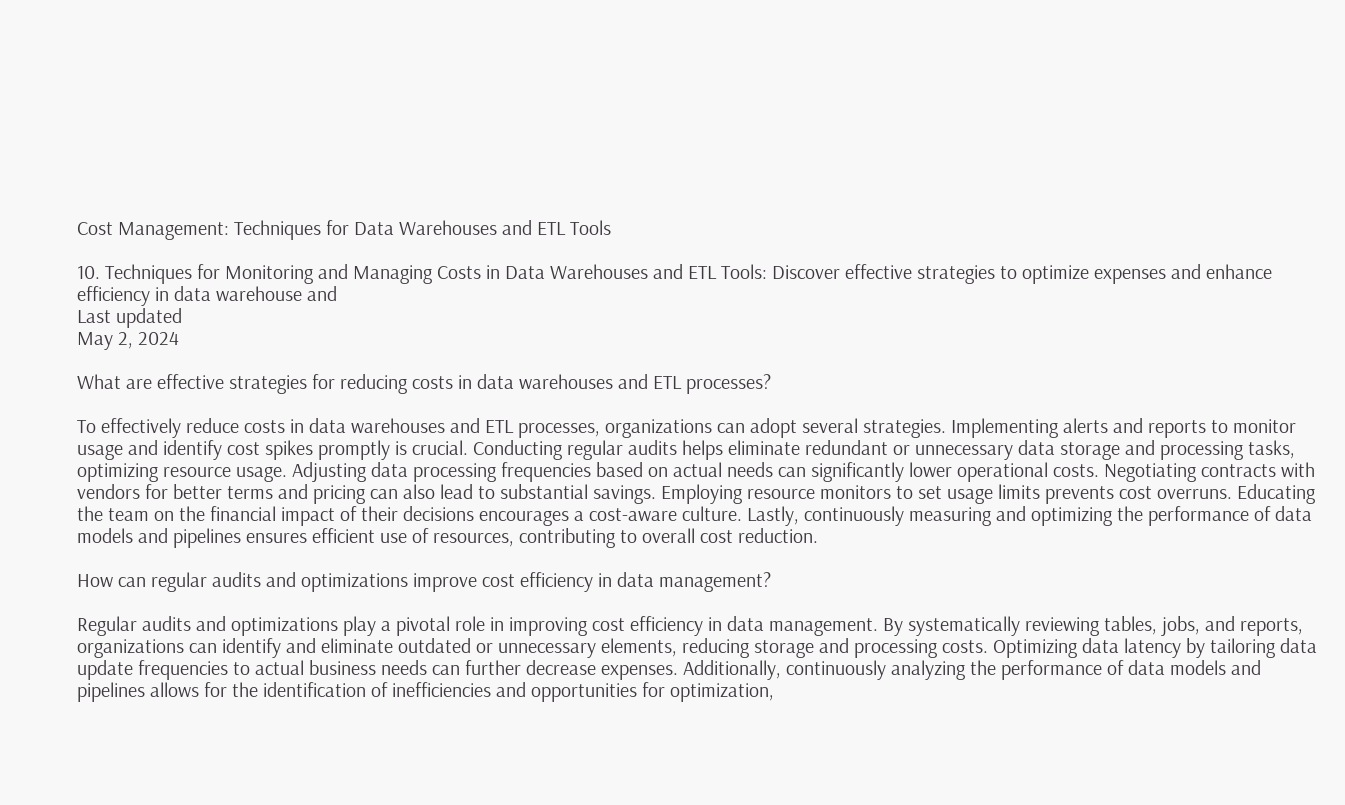Cost Management: Techniques for Data Warehouses and ETL Tools

10. Techniques for Monitoring and Managing Costs in Data Warehouses and ETL Tools: Discover effective strategies to optimize expenses and enhance efficiency in data warehouse and
Last updated
May 2, 2024

What are effective strategies for reducing costs in data warehouses and ETL processes?

To effectively reduce costs in data warehouses and ETL processes, organizations can adopt several strategies. Implementing alerts and reports to monitor usage and identify cost spikes promptly is crucial. Conducting regular audits helps eliminate redundant or unnecessary data storage and processing tasks, optimizing resource usage. Adjusting data processing frequencies based on actual needs can significantly lower operational costs. Negotiating contracts with vendors for better terms and pricing can also lead to substantial savings. Employing resource monitors to set usage limits prevents cost overruns. Educating the team on the financial impact of their decisions encourages a cost-aware culture. Lastly, continuously measuring and optimizing the performance of data models and pipelines ensures efficient use of resources, contributing to overall cost reduction.

How can regular audits and optimizations improve cost efficiency in data management?

Regular audits and optimizations play a pivotal role in improving cost efficiency in data management. By systematically reviewing tables, jobs, and reports, organizations can identify and eliminate outdated or unnecessary elements, reducing storage and processing costs. Optimizing data latency by tailoring data update frequencies to actual business needs can further decrease expenses. Additionally, continuously analyzing the performance of data models and pipelines allows for the identification of inefficiencies and opportunities for optimization,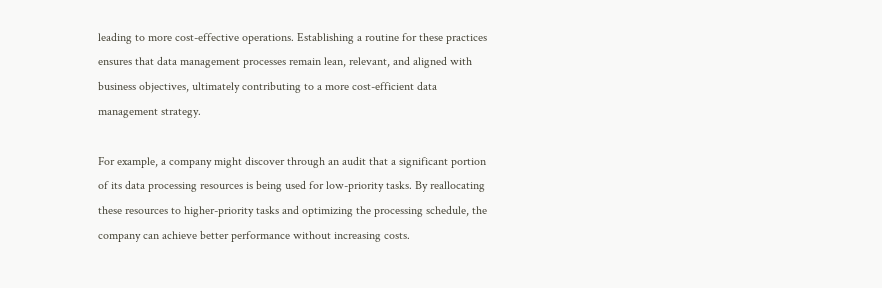leading to more cost-effective operations. Establishing a routine for these practices ensures that data management processes remain lean, relevant, and aligned with business objectives, ultimately contributing to a more cost-efficient data management strategy.

For example, a company might discover through an audit that a significant portion of its data processing resources is being used for low-priority tasks. By reallocating these resources to higher-priority tasks and optimizing the processing schedule, the company can achieve better performance without increasing costs.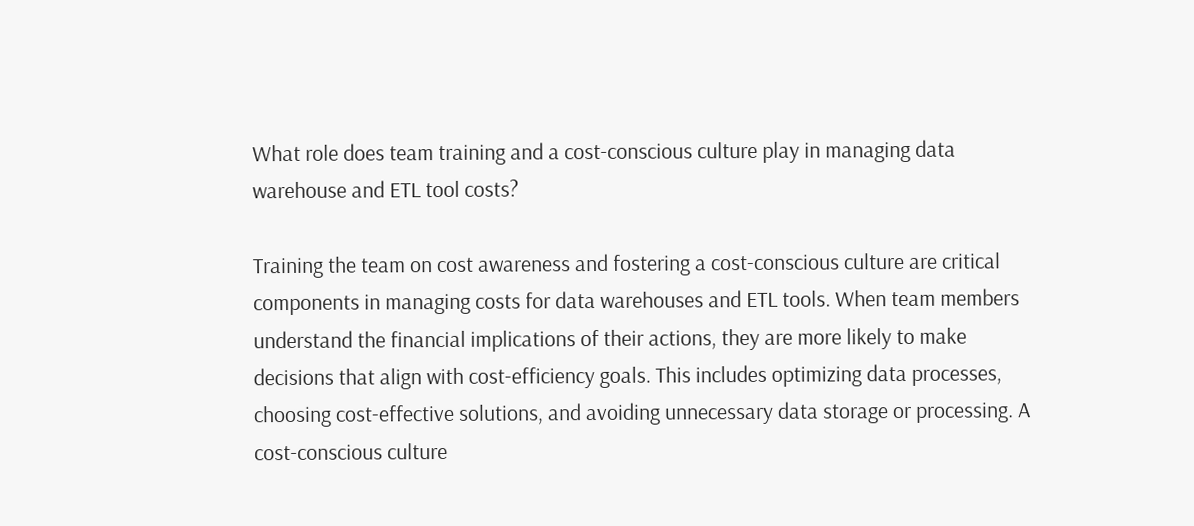What role does team training and a cost-conscious culture play in managing data warehouse and ETL tool costs?

Training the team on cost awareness and fostering a cost-conscious culture are critical components in managing costs for data warehouses and ETL tools. When team members understand the financial implications of their actions, they are more likely to make decisions that align with cost-efficiency goals. This includes optimizing data processes, choosing cost-effective solutions, and avoiding unnecessary data storage or processing. A cost-conscious culture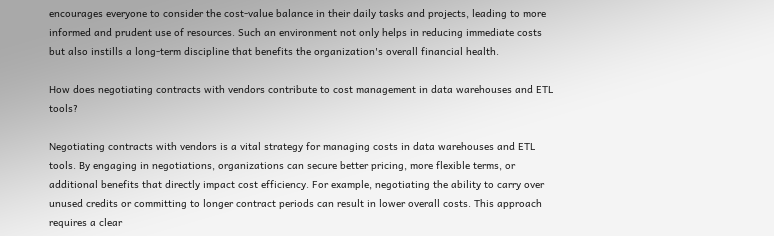encourages everyone to consider the cost-value balance in their daily tasks and projects, leading to more informed and prudent use of resources. Such an environment not only helps in reducing immediate costs but also instills a long-term discipline that benefits the organization's overall financial health.

How does negotiating contracts with vendors contribute to cost management in data warehouses and ETL tools?

Negotiating contracts with vendors is a vital strategy for managing costs in data warehouses and ETL tools. By engaging in negotiations, organizations can secure better pricing, more flexible terms, or additional benefits that directly impact cost efficiency. For example, negotiating the ability to carry over unused credits or committing to longer contract periods can result in lower overall costs. This approach requires a clear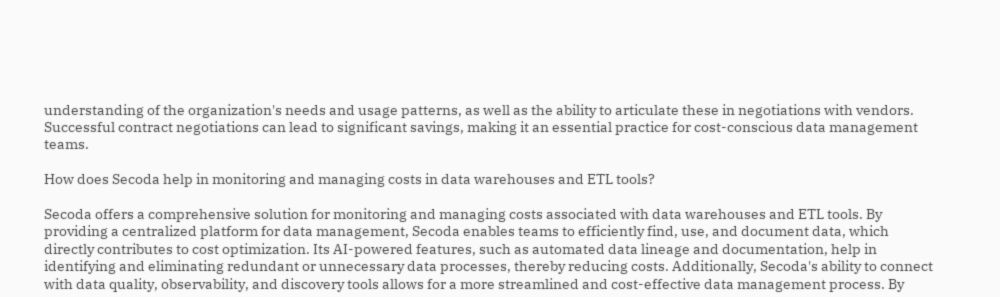understanding of the organization's needs and usage patterns, as well as the ability to articulate these in negotiations with vendors. Successful contract negotiations can lead to significant savings, making it an essential practice for cost-conscious data management teams.

How does Secoda help in monitoring and managing costs in data warehouses and ETL tools?

Secoda offers a comprehensive solution for monitoring and managing costs associated with data warehouses and ETL tools. By providing a centralized platform for data management, Secoda enables teams to efficiently find, use, and document data, which directly contributes to cost optimization. Its AI-powered features, such as automated data lineage and documentation, help in identifying and eliminating redundant or unnecessary data processes, thereby reducing costs. Additionally, Secoda's ability to connect with data quality, observability, and discovery tools allows for a more streamlined and cost-effective data management process. By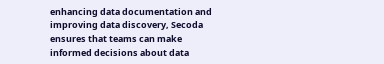enhancing data documentation and improving data discovery, Secoda ensures that teams can make informed decisions about data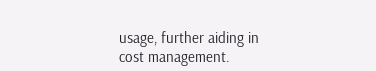usage, further aiding in cost management.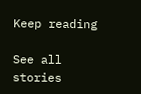Keep reading

See all stories